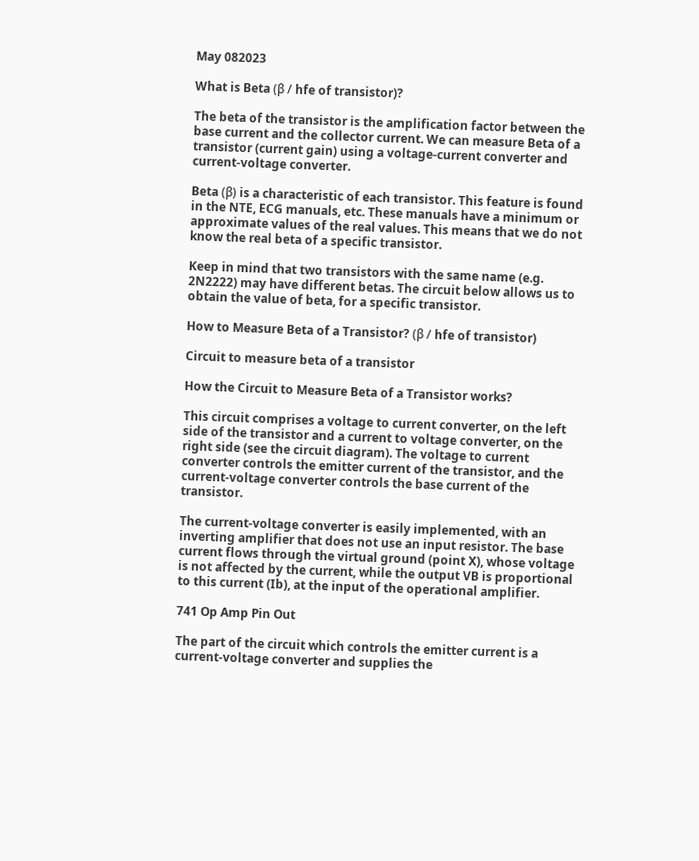May 082023

What is Beta (β / hfe of transistor)?

The beta of the transistor is the amplification factor between the base current and the collector current. We can measure Beta of a transistor (current gain) using a voltage-current converter and current-voltage converter.

Beta (β) is a characteristic of each transistor. This feature is found in the NTE, ECG manuals, etc. These manuals have a minimum or approximate values of the real values. This means that we do not know the real beta of a specific transistor.

Keep in mind that two transistors with the same name (e.g. 2N2222) may have different betas. The circuit below allows us to obtain the value of beta, for a specific transistor.

How to Measure Beta of a Transistor? (β / hfe of transistor)

Circuit to measure beta of a transistor

How the Circuit to Measure Beta of a Transistor works?

This circuit comprises a voltage to current converter, on the left side of the transistor and a current to voltage converter, on the right side (see the circuit diagram). The voltage to current converter controls the emitter current of the transistor, and the current-voltage converter controls the base current of the transistor.

The current-voltage converter is easily implemented, with an inverting amplifier that does not use an input resistor. The base current flows through the virtual ground (point X), whose voltage is not affected by the current, while the output VB is proportional to this current (Ib), at the input of the operational amplifier.

741 Op Amp Pin Out

The part of the circuit which controls the emitter current is a current-voltage converter and supplies the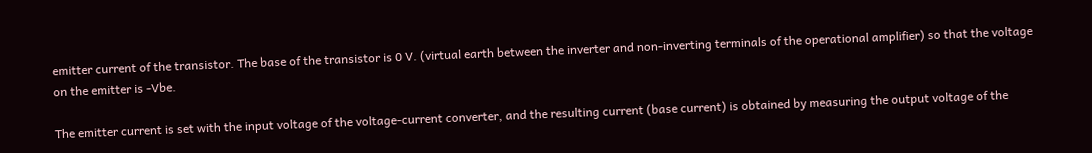emitter current of the transistor. The base of the transistor is 0 V. (virtual earth between the inverter and non-inverting terminals of the operational amplifier) so that the voltage on the emitter is -Vbe.

The emitter current is set with the input voltage of the voltage-current converter, and the resulting current (base current) is obtained by measuring the output voltage of the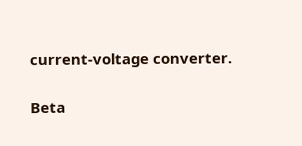current-voltage converter.

Beta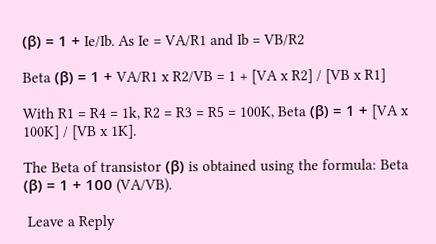(β) = 1 + Ie/Ib. As Ie = VA/R1 and Ib = VB/R2

Beta (β) = 1 + VA/R1 x R2/VB = 1 + [VA x R2] / [VB x R1]

With R1 = R4 = 1k, R2 = R3 = R5 = 100K, Beta (β) = 1 + [VA x 100K] / [VB x 1K].

The Beta of transistor (β) is obtained using the formula: Beta (β) = 1 + 100 (VA/VB).

 Leave a Reply